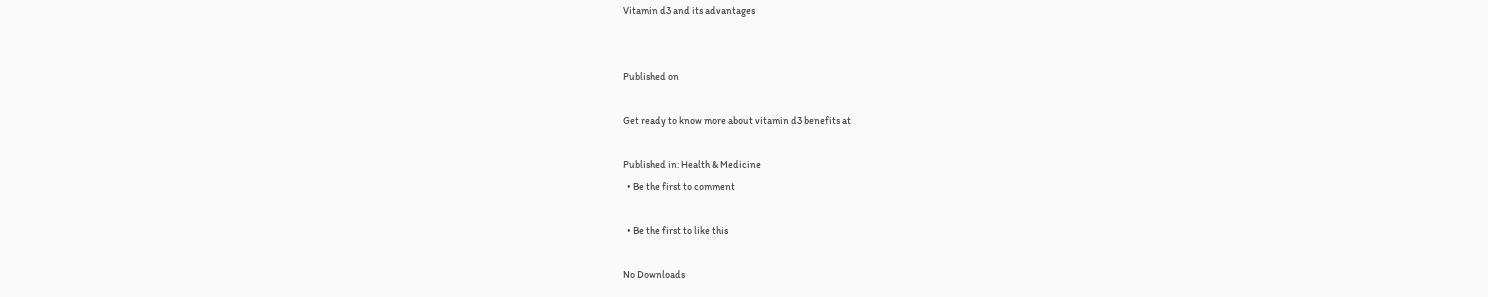Vitamin d3 and its advantages


Published on

Get ready to know more about vitamin d3 benefits at

Published in: Health & Medicine
  • Be the first to comment

  • Be the first to like this

No Downloads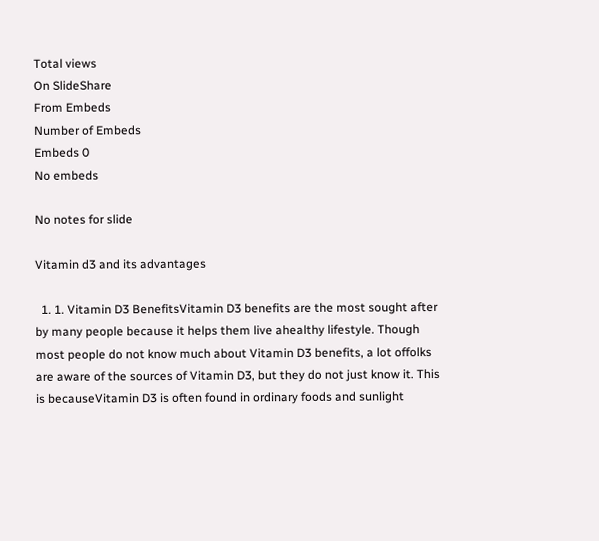Total views
On SlideShare
From Embeds
Number of Embeds
Embeds 0
No embeds

No notes for slide

Vitamin d3 and its advantages

  1. 1. Vitamin D3 BenefitsVitamin D3 benefits are the most sought after by many people because it helps them live ahealthy lifestyle. Though most people do not know much about Vitamin D3 benefits, a lot offolks are aware of the sources of Vitamin D3, but they do not just know it. This is becauseVitamin D3 is often found in ordinary foods and sunlight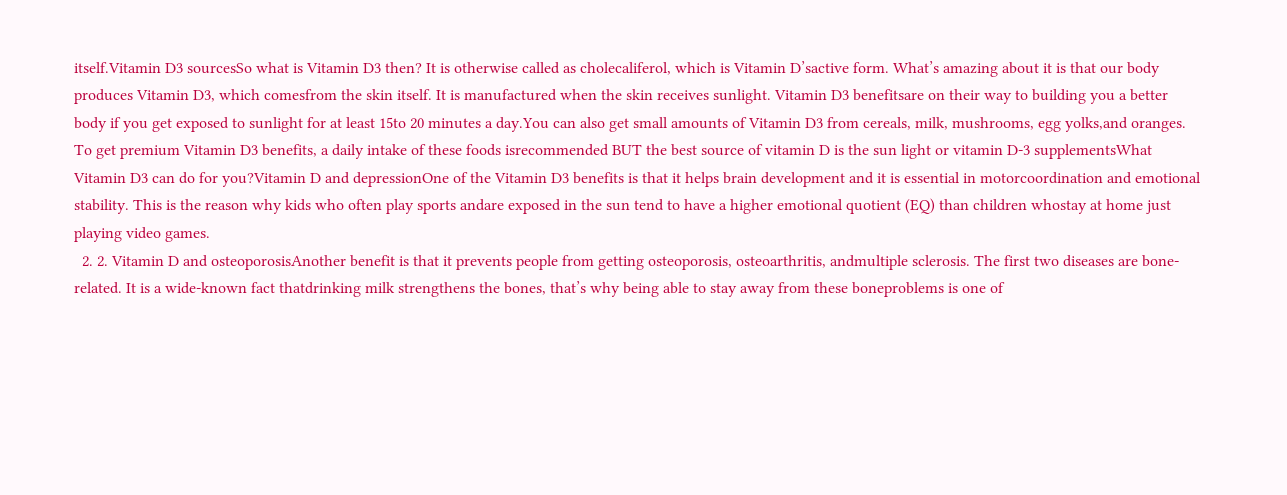itself.Vitamin D3 sourcesSo what is Vitamin D3 then? It is otherwise called as cholecaliferol, which is Vitamin D’sactive form. What’s amazing about it is that our body produces Vitamin D3, which comesfrom the skin itself. It is manufactured when the skin receives sunlight. Vitamin D3 benefitsare on their way to building you a better body if you get exposed to sunlight for at least 15to 20 minutes a day.You can also get small amounts of Vitamin D3 from cereals, milk, mushrooms, egg yolks,and oranges. To get premium Vitamin D3 benefits, a daily intake of these foods isrecommended BUT the best source of vitamin D is the sun light or vitamin D-3 supplementsWhat Vitamin D3 can do for you?Vitamin D and depressionOne of the Vitamin D3 benefits is that it helps brain development and it is essential in motorcoordination and emotional stability. This is the reason why kids who often play sports andare exposed in the sun tend to have a higher emotional quotient (EQ) than children whostay at home just playing video games.
  2. 2. Vitamin D and osteoporosisAnother benefit is that it prevents people from getting osteoporosis, osteoarthritis, andmultiple sclerosis. The first two diseases are bone-related. It is a wide-known fact thatdrinking milk strengthens the bones, that’s why being able to stay away from these boneproblems is one of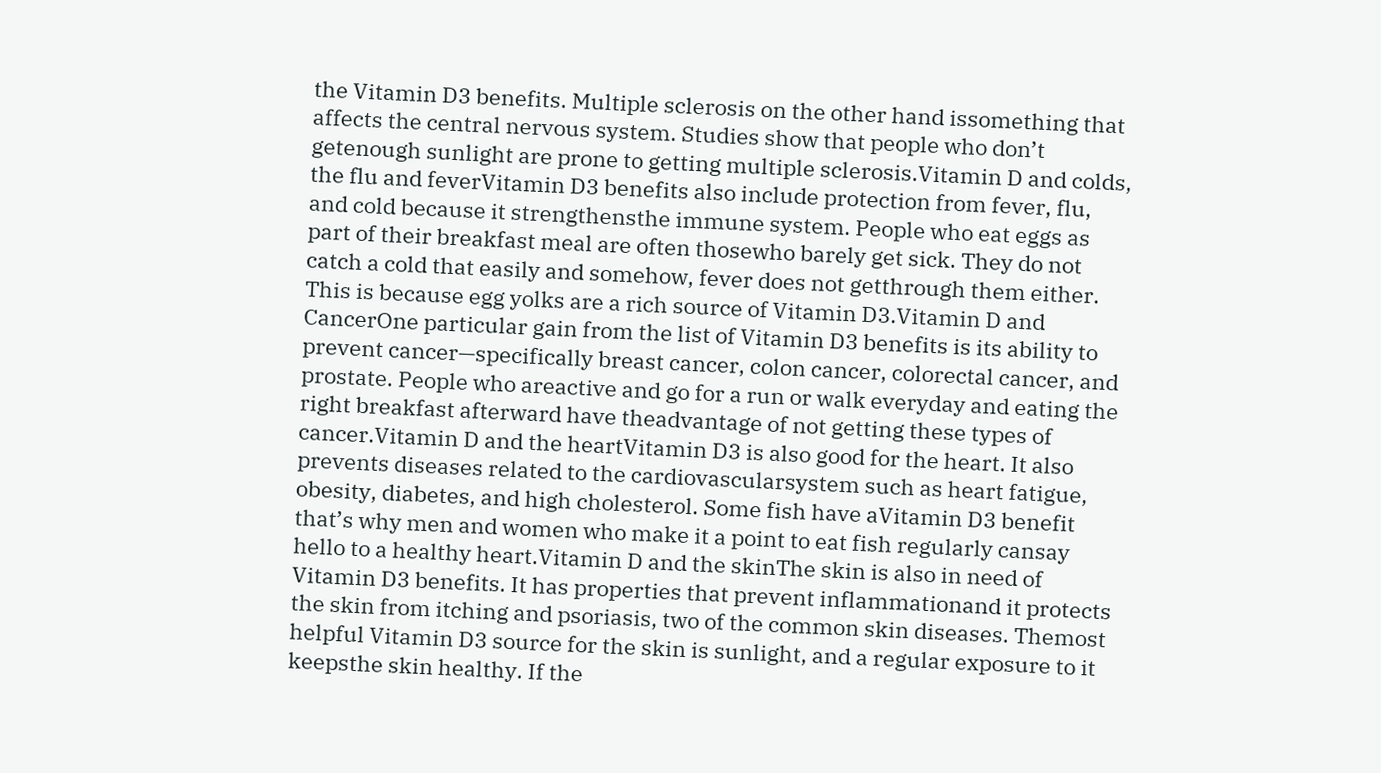the Vitamin D3 benefits. Multiple sclerosis on the other hand issomething that affects the central nervous system. Studies show that people who don’t getenough sunlight are prone to getting multiple sclerosis.Vitamin D and colds, the flu and feverVitamin D3 benefits also include protection from fever, flu, and cold because it strengthensthe immune system. People who eat eggs as part of their breakfast meal are often thosewho barely get sick. They do not catch a cold that easily and somehow, fever does not getthrough them either. This is because egg yolks are a rich source of Vitamin D3.Vitamin D and CancerOne particular gain from the list of Vitamin D3 benefits is its ability to prevent cancer—specifically breast cancer, colon cancer, colorectal cancer, and prostate. People who areactive and go for a run or walk everyday and eating the right breakfast afterward have theadvantage of not getting these types of cancer.Vitamin D and the heartVitamin D3 is also good for the heart. It also prevents diseases related to the cardiovascularsystem such as heart fatigue, obesity, diabetes, and high cholesterol. Some fish have aVitamin D3 benefit that’s why men and women who make it a point to eat fish regularly cansay hello to a healthy heart.Vitamin D and the skinThe skin is also in need of Vitamin D3 benefits. It has properties that prevent inflammationand it protects the skin from itching and psoriasis, two of the common skin diseases. Themost helpful Vitamin D3 source for the skin is sunlight, and a regular exposure to it keepsthe skin healthy. If the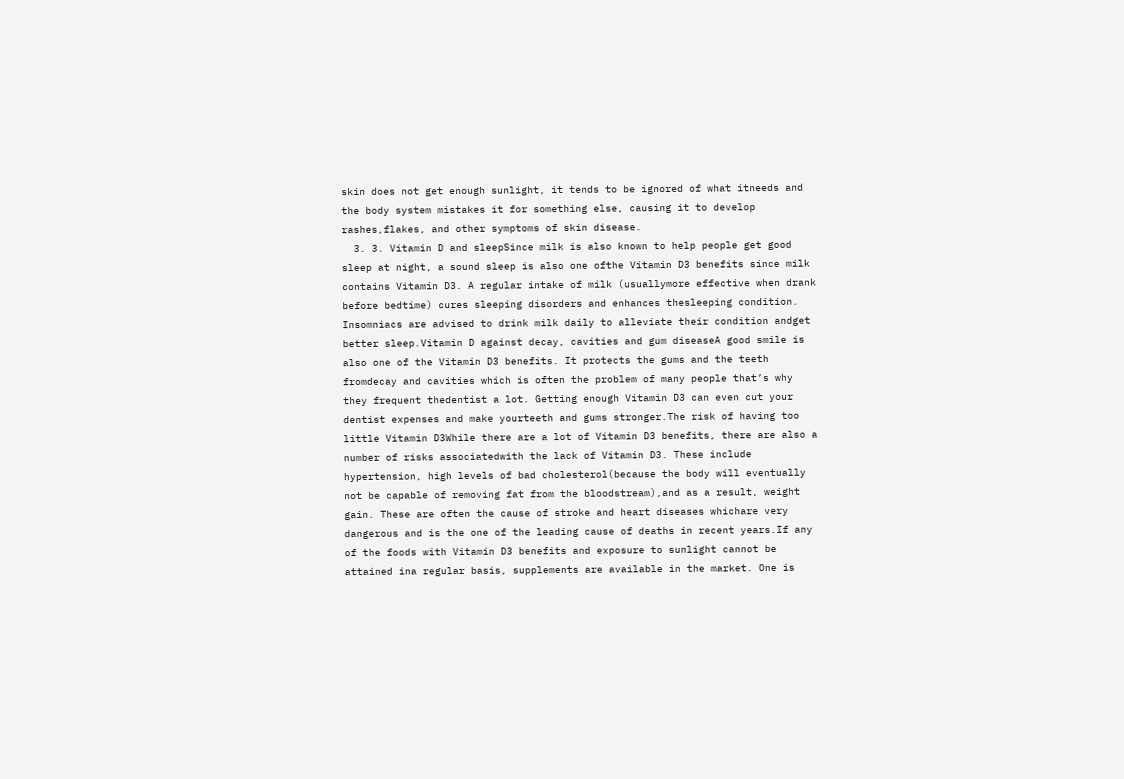skin does not get enough sunlight, it tends to be ignored of what itneeds and the body system mistakes it for something else, causing it to develop rashes,flakes, and other symptoms of skin disease.
  3. 3. Vitamin D and sleepSince milk is also known to help people get good sleep at night, a sound sleep is also one ofthe Vitamin D3 benefits since milk contains Vitamin D3. A regular intake of milk (usuallymore effective when drank before bedtime) cures sleeping disorders and enhances thesleeping condition. Insomniacs are advised to drink milk daily to alleviate their condition andget better sleep.Vitamin D against decay, cavities and gum diseaseA good smile is also one of the Vitamin D3 benefits. It protects the gums and the teeth fromdecay and cavities which is often the problem of many people that’s why they frequent thedentist a lot. Getting enough Vitamin D3 can even cut your dentist expenses and make yourteeth and gums stronger.The risk of having too little Vitamin D3While there are a lot of Vitamin D3 benefits, there are also a number of risks associatedwith the lack of Vitamin D3. These include hypertension, high levels of bad cholesterol(because the body will eventually not be capable of removing fat from the bloodstream),and as a result, weight gain. These are often the cause of stroke and heart diseases whichare very dangerous and is the one of the leading cause of deaths in recent years.If any of the foods with Vitamin D3 benefits and exposure to sunlight cannot be attained ina regular basis, supplements are available in the market. One is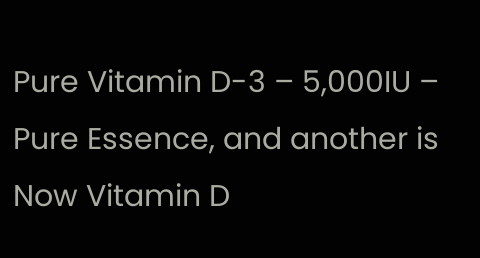Pure Vitamin D-3 – 5,000IU – Pure Essence, and another is Now Vitamin D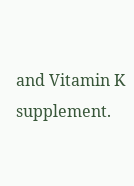and Vitamin K supplement.